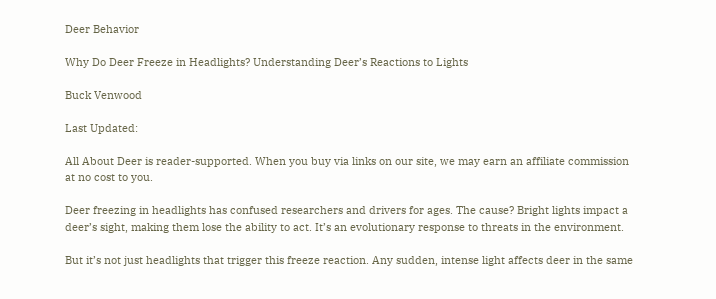Deer Behavior

Why Do Deer Freeze in Headlights? Understanding Deer’s Reactions to Lights

Buck Venwood

Last Updated:

All About Deer is reader-supported. When you buy via links on our site, we may earn an affiliate commission at no cost to you.

Deer freezing in headlights has confused researchers and drivers for ages. The cause? Bright lights impact a deer’s sight, making them lose the ability to act. It’s an evolutionary response to threats in the environment.

But it’s not just headlights that trigger this freeze reaction. Any sudden, intense light affects deer in the same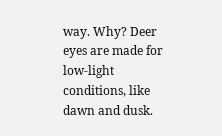way. Why? Deer eyes are made for low-light conditions, like dawn and dusk.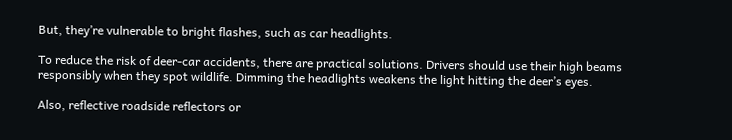But, they’re vulnerable to bright flashes, such as car headlights.

To reduce the risk of deer-car accidents, there are practical solutions. Drivers should use their high beams responsibly when they spot wildlife. Dimming the headlights weakens the light hitting the deer’s eyes.

Also, reflective roadside reflectors or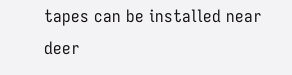tapes can be installed near deer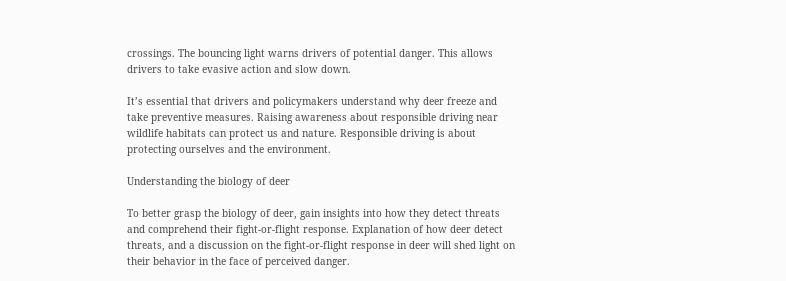crossings. The bouncing light warns drivers of potential danger. This allows drivers to take evasive action and slow down.

It’s essential that drivers and policymakers understand why deer freeze and take preventive measures. Raising awareness about responsible driving near wildlife habitats can protect us and nature. Responsible driving is about protecting ourselves and the environment.

Understanding the biology of deer

To better grasp the biology of deer, gain insights into how they detect threats and comprehend their fight-or-flight response. Explanation of how deer detect threats, and a discussion on the fight-or-flight response in deer will shed light on their behavior in the face of perceived danger.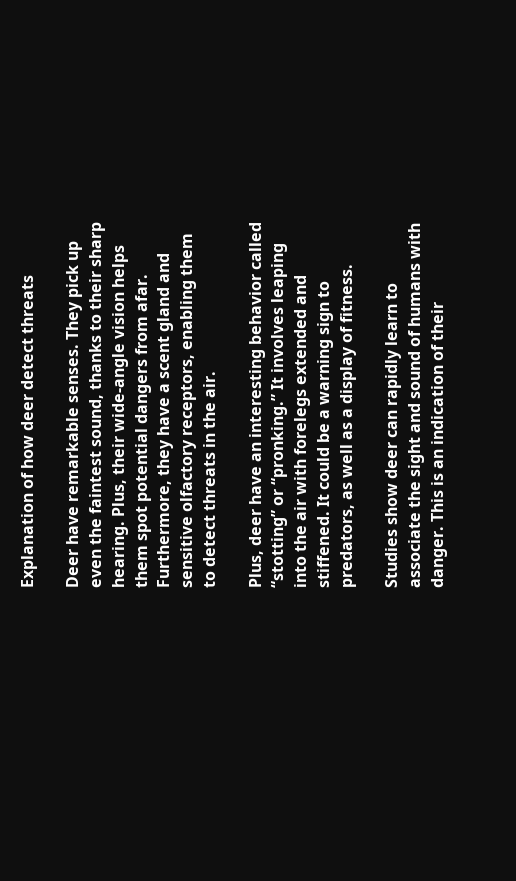Explanation of how deer detect threats

Deer have remarkable senses. They pick up even the faintest sound, thanks to their sharp hearing. Plus, their wide-angle vision helps them spot potential dangers from afar. Furthermore, they have a scent gland and sensitive olfactory receptors, enabling them to detect threats in the air.

Plus, deer have an interesting behavior called “stotting” or “pronking.” It involves leaping into the air with forelegs extended and stiffened. It could be a warning sign to predators, as well as a display of fitness.

Studies show deer can rapidly learn to associate the sight and sound of humans with danger. This is an indication of their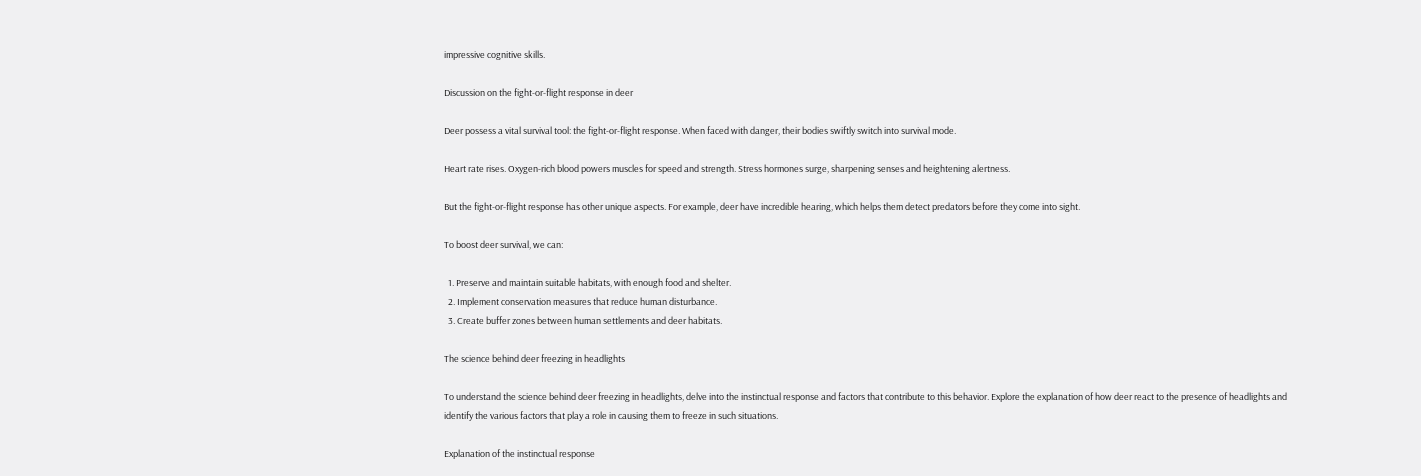impressive cognitive skills.

Discussion on the fight-or-flight response in deer

Deer possess a vital survival tool: the fight-or-flight response. When faced with danger, their bodies swiftly switch into survival mode.

Heart rate rises. Oxygen-rich blood powers muscles for speed and strength. Stress hormones surge, sharpening senses and heightening alertness.

But the fight-or-flight response has other unique aspects. For example, deer have incredible hearing, which helps them detect predators before they come into sight.

To boost deer survival, we can:

  1. Preserve and maintain suitable habitats, with enough food and shelter.
  2. Implement conservation measures that reduce human disturbance.
  3. Create buffer zones between human settlements and deer habitats.

The science behind deer freezing in headlights

To understand the science behind deer freezing in headlights, delve into the instinctual response and factors that contribute to this behavior. Explore the explanation of how deer react to the presence of headlights and identify the various factors that play a role in causing them to freeze in such situations.

Explanation of the instinctual response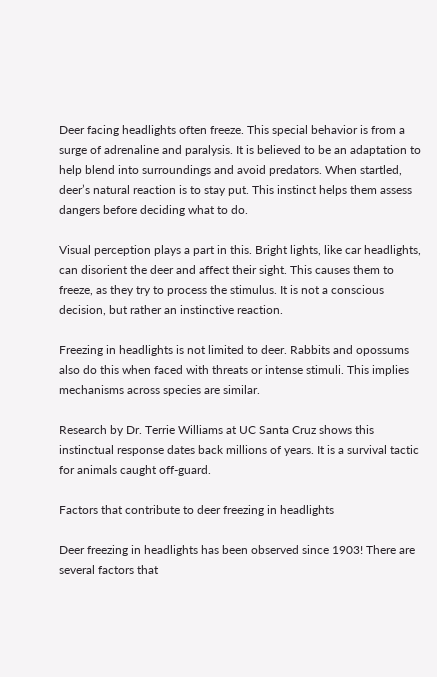Deer facing headlights often freeze. This special behavior is from a surge of adrenaline and paralysis. It is believed to be an adaptation to help blend into surroundings and avoid predators. When startled, deer’s natural reaction is to stay put. This instinct helps them assess dangers before deciding what to do.

Visual perception plays a part in this. Bright lights, like car headlights, can disorient the deer and affect their sight. This causes them to freeze, as they try to process the stimulus. It is not a conscious decision, but rather an instinctive reaction.

Freezing in headlights is not limited to deer. Rabbits and opossums also do this when faced with threats or intense stimuli. This implies mechanisms across species are similar.

Research by Dr. Terrie Williams at UC Santa Cruz shows this instinctual response dates back millions of years. It is a survival tactic for animals caught off-guard.

Factors that contribute to deer freezing in headlights

Deer freezing in headlights has been observed since 1903! There are several factors that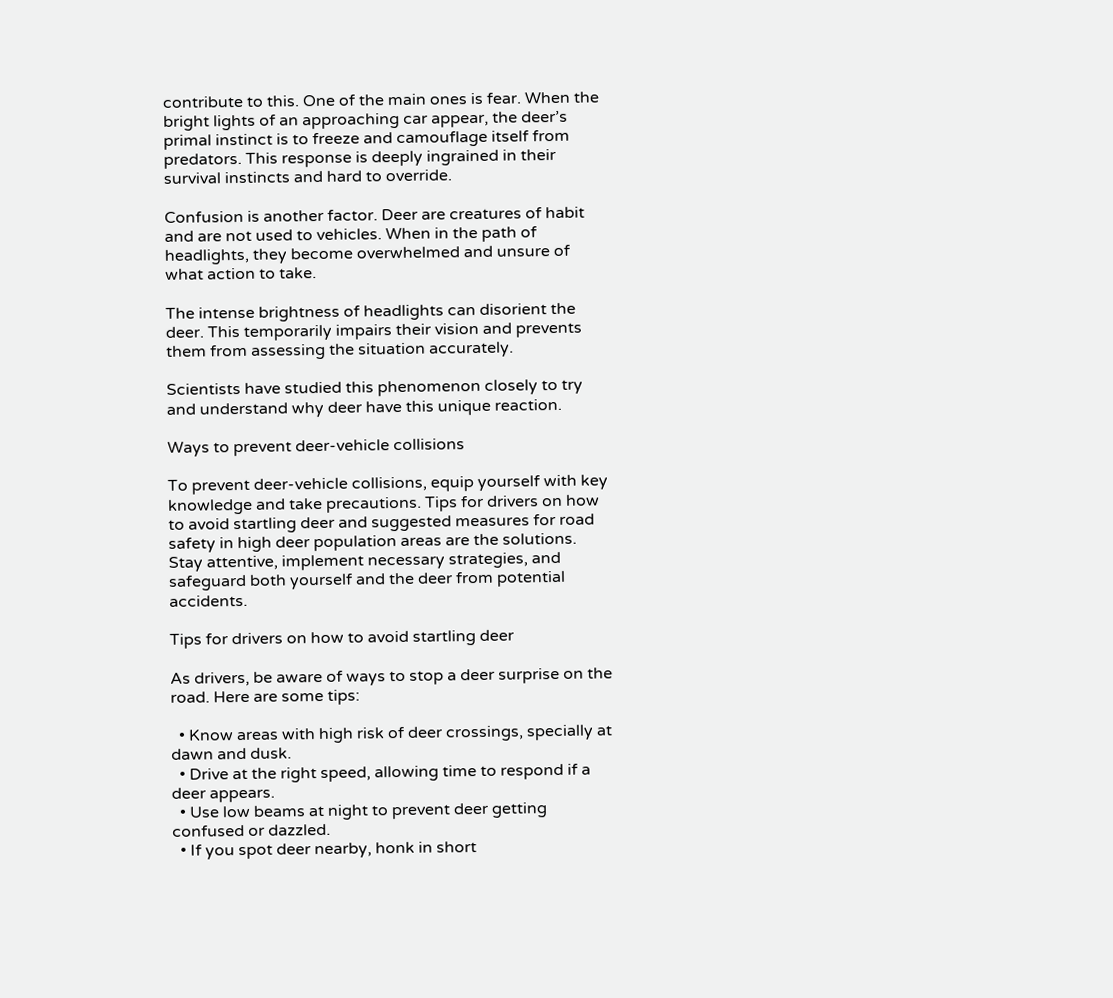contribute to this. One of the main ones is fear. When the bright lights of an approaching car appear, the deer’s primal instinct is to freeze and camouflage itself from predators. This response is deeply ingrained in their survival instincts and hard to override.

Confusion is another factor. Deer are creatures of habit and are not used to vehicles. When in the path of headlights, they become overwhelmed and unsure of what action to take.

The intense brightness of headlights can disorient the deer. This temporarily impairs their vision and prevents them from assessing the situation accurately.

Scientists have studied this phenomenon closely to try and understand why deer have this unique reaction.

Ways to prevent deer-vehicle collisions

To prevent deer-vehicle collisions, equip yourself with key knowledge and take precautions. Tips for drivers on how to avoid startling deer and suggested measures for road safety in high deer population areas are the solutions. Stay attentive, implement necessary strategies, and safeguard both yourself and the deer from potential accidents.

Tips for drivers on how to avoid startling deer

As drivers, be aware of ways to stop a deer surprise on the road. Here are some tips:

  • Know areas with high risk of deer crossings, specially at dawn and dusk.
  • Drive at the right speed, allowing time to respond if a deer appears.
  • Use low beams at night to prevent deer getting confused or dazzled.
  • If you spot deer nearby, honk in short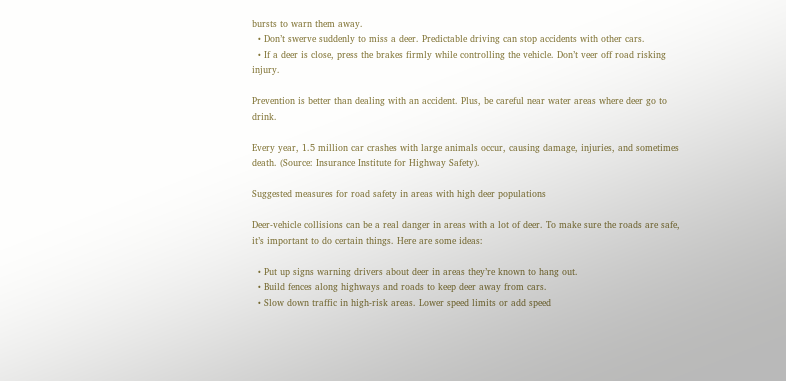bursts to warn them away.
  • Don’t swerve suddenly to miss a deer. Predictable driving can stop accidents with other cars.
  • If a deer is close, press the brakes firmly while controlling the vehicle. Don’t veer off road risking injury.

Prevention is better than dealing with an accident. Plus, be careful near water areas where deer go to drink.

Every year, 1.5 million car crashes with large animals occur, causing damage, injuries, and sometimes death. (Source: Insurance Institute for Highway Safety).

Suggested measures for road safety in areas with high deer populations

Deer-vehicle collisions can be a real danger in areas with a lot of deer. To make sure the roads are safe, it’s important to do certain things. Here are some ideas:

  • Put up signs warning drivers about deer in areas they’re known to hang out.
  • Build fences along highways and roads to keep deer away from cars.
  • Slow down traffic in high-risk areas. Lower speed limits or add speed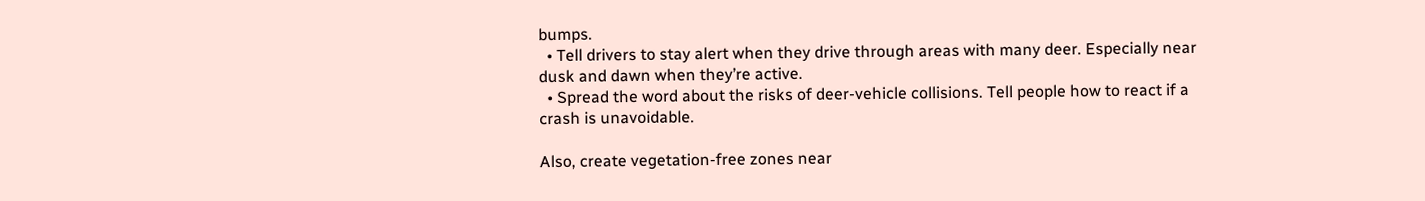bumps.
  • Tell drivers to stay alert when they drive through areas with many deer. Especially near dusk and dawn when they’re active.
  • Spread the word about the risks of deer-vehicle collisions. Tell people how to react if a crash is unavoidable.

Also, create vegetation-free zones near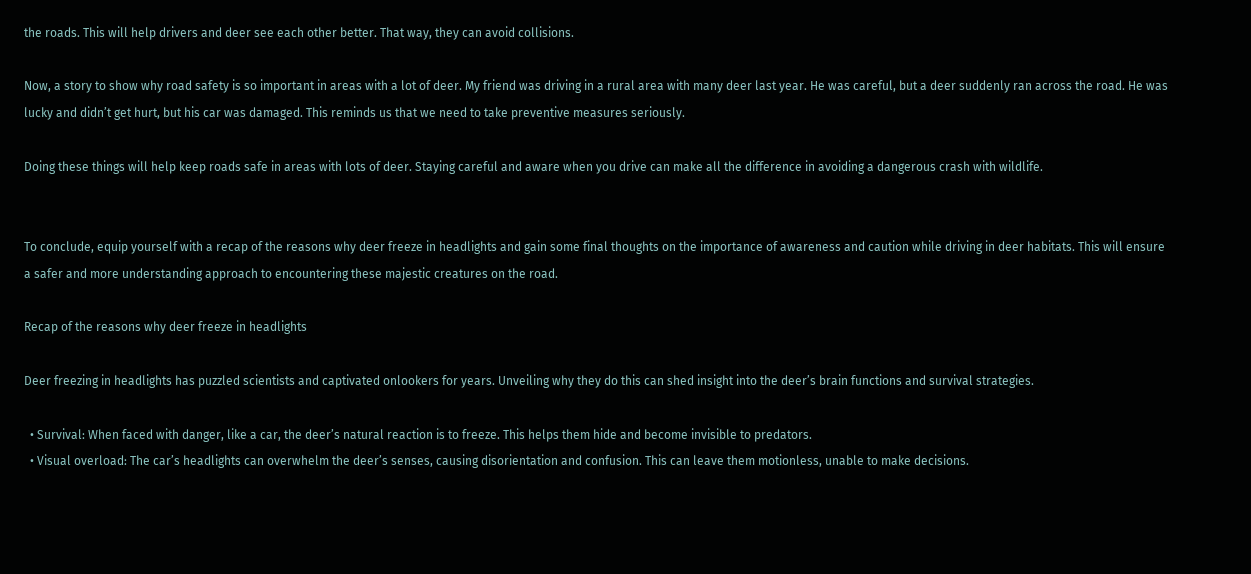the roads. This will help drivers and deer see each other better. That way, they can avoid collisions.

Now, a story to show why road safety is so important in areas with a lot of deer. My friend was driving in a rural area with many deer last year. He was careful, but a deer suddenly ran across the road. He was lucky and didn’t get hurt, but his car was damaged. This reminds us that we need to take preventive measures seriously.

Doing these things will help keep roads safe in areas with lots of deer. Staying careful and aware when you drive can make all the difference in avoiding a dangerous crash with wildlife.


To conclude, equip yourself with a recap of the reasons why deer freeze in headlights and gain some final thoughts on the importance of awareness and caution while driving in deer habitats. This will ensure a safer and more understanding approach to encountering these majestic creatures on the road.

Recap of the reasons why deer freeze in headlights

Deer freezing in headlights has puzzled scientists and captivated onlookers for years. Unveiling why they do this can shed insight into the deer’s brain functions and survival strategies.

  • Survival: When faced with danger, like a car, the deer’s natural reaction is to freeze. This helps them hide and become invisible to predators.
  • Visual overload: The car’s headlights can overwhelm the deer’s senses, causing disorientation and confusion. This can leave them motionless, unable to make decisions.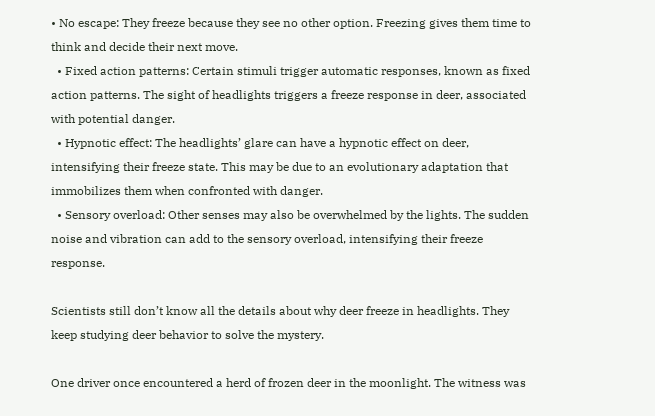• No escape: They freeze because they see no other option. Freezing gives them time to think and decide their next move.
  • Fixed action patterns: Certain stimuli trigger automatic responses, known as fixed action patterns. The sight of headlights triggers a freeze response in deer, associated with potential danger.
  • Hypnotic effect: The headlights’ glare can have a hypnotic effect on deer, intensifying their freeze state. This may be due to an evolutionary adaptation that immobilizes them when confronted with danger.
  • Sensory overload: Other senses may also be overwhelmed by the lights. The sudden noise and vibration can add to the sensory overload, intensifying their freeze response.

Scientists still don’t know all the details about why deer freeze in headlights. They keep studying deer behavior to solve the mystery.

One driver once encountered a herd of frozen deer in the moonlight. The witness was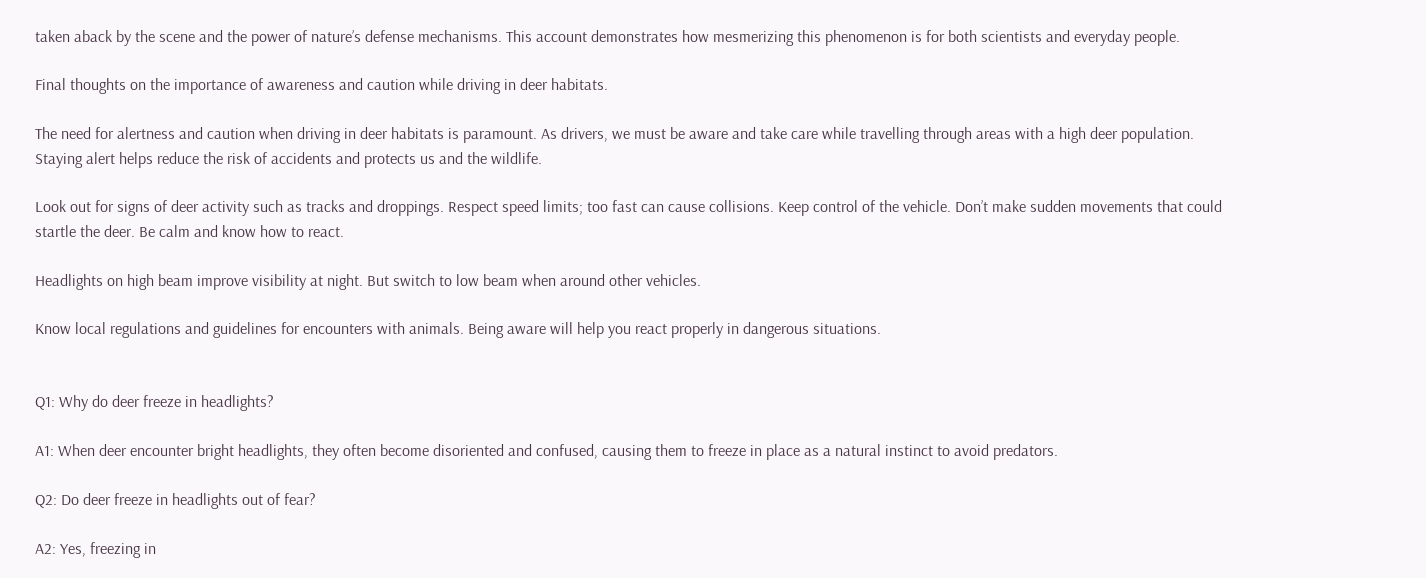taken aback by the scene and the power of nature’s defense mechanisms. This account demonstrates how mesmerizing this phenomenon is for both scientists and everyday people.

Final thoughts on the importance of awareness and caution while driving in deer habitats.

The need for alertness and caution when driving in deer habitats is paramount. As drivers, we must be aware and take care while travelling through areas with a high deer population. Staying alert helps reduce the risk of accidents and protects us and the wildlife.

Look out for signs of deer activity such as tracks and droppings. Respect speed limits; too fast can cause collisions. Keep control of the vehicle. Don’t make sudden movements that could startle the deer. Be calm and know how to react.

Headlights on high beam improve visibility at night. But switch to low beam when around other vehicles.

Know local regulations and guidelines for encounters with animals. Being aware will help you react properly in dangerous situations.


Q1: Why do deer freeze in headlights?

A1: When deer encounter bright headlights, they often become disoriented and confused, causing them to freeze in place as a natural instinct to avoid predators.

Q2: Do deer freeze in headlights out of fear?

A2: Yes, freezing in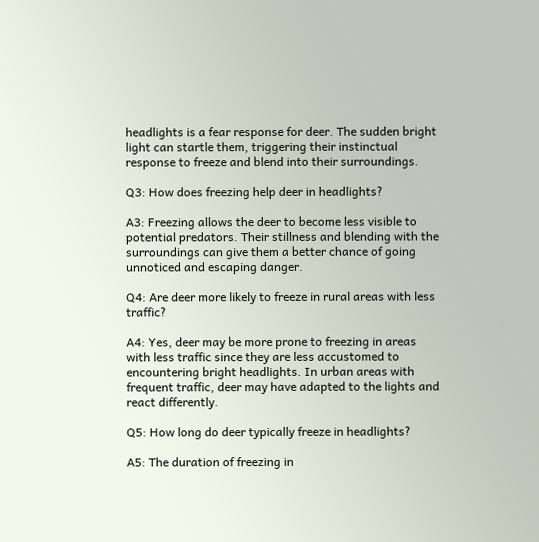headlights is a fear response for deer. The sudden bright light can startle them, triggering their instinctual response to freeze and blend into their surroundings.

Q3: How does freezing help deer in headlights?

A3: Freezing allows the deer to become less visible to potential predators. Their stillness and blending with the surroundings can give them a better chance of going unnoticed and escaping danger.

Q4: Are deer more likely to freeze in rural areas with less traffic?

A4: Yes, deer may be more prone to freezing in areas with less traffic since they are less accustomed to encountering bright headlights. In urban areas with frequent traffic, deer may have adapted to the lights and react differently.

Q5: How long do deer typically freeze in headlights?

A5: The duration of freezing in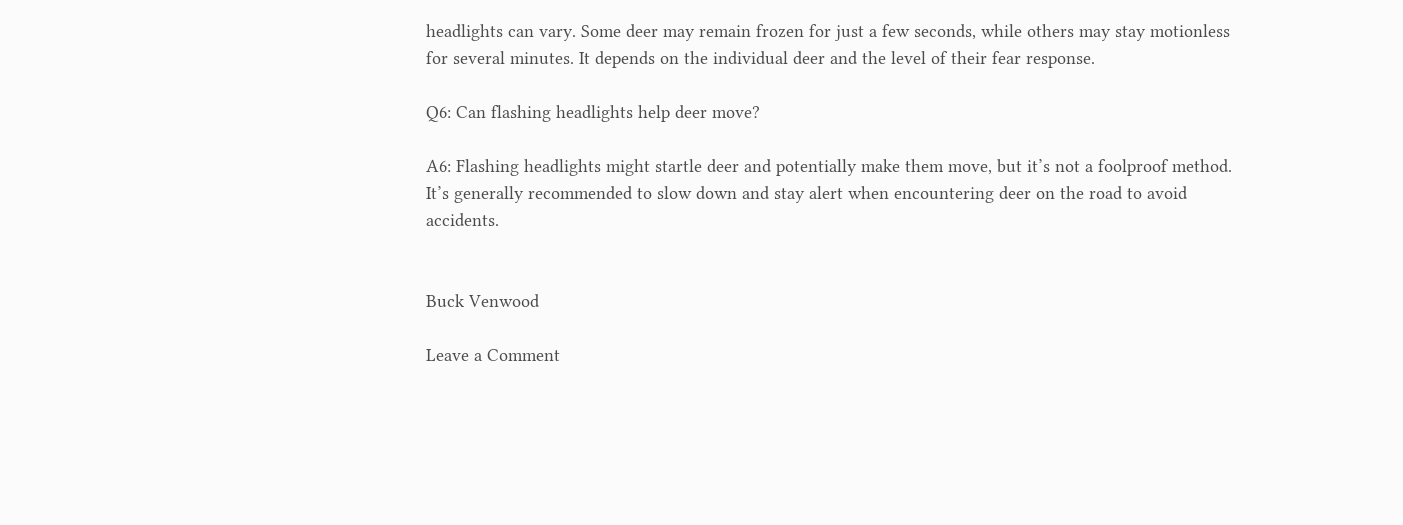headlights can vary. Some deer may remain frozen for just a few seconds, while others may stay motionless for several minutes. It depends on the individual deer and the level of their fear response.

Q6: Can flashing headlights help deer move?

A6: Flashing headlights might startle deer and potentially make them move, but it’s not a foolproof method. It’s generally recommended to slow down and stay alert when encountering deer on the road to avoid accidents.


Buck Venwood

Leave a Comment